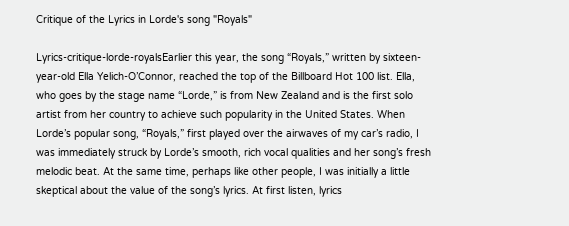Critique of the Lyrics in Lorde's song "Royals"

Lyrics-critique-lorde-royalsEarlier this year, the song “Royals,” written by sixteen-year-old Ella Yelich-O’Connor, reached the top of the Billboard Hot 100 list. Ella, who goes by the stage name “Lorde,” is from New Zealand and is the first solo artist from her country to achieve such popularity in the United States. When Lorde’s popular song, “Royals,” first played over the airwaves of my car’s radio, I was immediately struck by Lorde’s smooth, rich vocal qualities and her song’s fresh melodic beat. At the same time, perhaps like other people, I was initially a little skeptical about the value of the song’s lyrics. At first listen, lyrics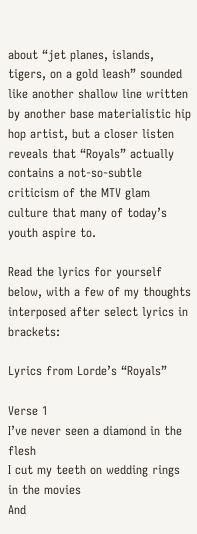about “jet planes, islands, tigers, on a gold leash” sounded like another shallow line written by another base materialistic hip hop artist, but a closer listen reveals that “Royals” actually contains a not-so-subtle criticism of the MTV glam culture that many of today’s youth aspire to.

Read the lyrics for yourself below, with a few of my thoughts interposed after select lyrics in brackets:

Lyrics from Lorde’s “Royals”

Verse 1
I’ve never seen a diamond in the flesh
I cut my teeth on wedding rings in the movies
And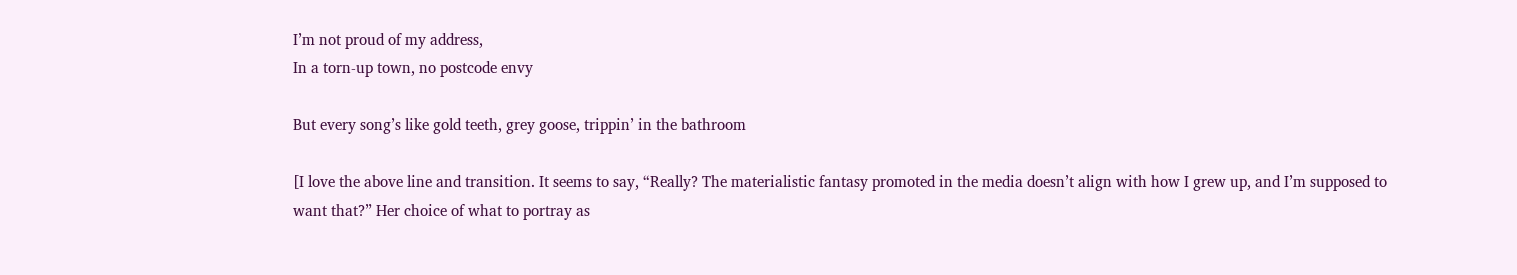I’m not proud of my address,
In a torn-up town, no postcode envy

But every song’s like gold teeth, grey goose, trippin’ in the bathroom

[I love the above line and transition. It seems to say, “Really? The materialistic fantasy promoted in the media doesn’t align with how I grew up, and I’m supposed to want that?” Her choice of what to portray as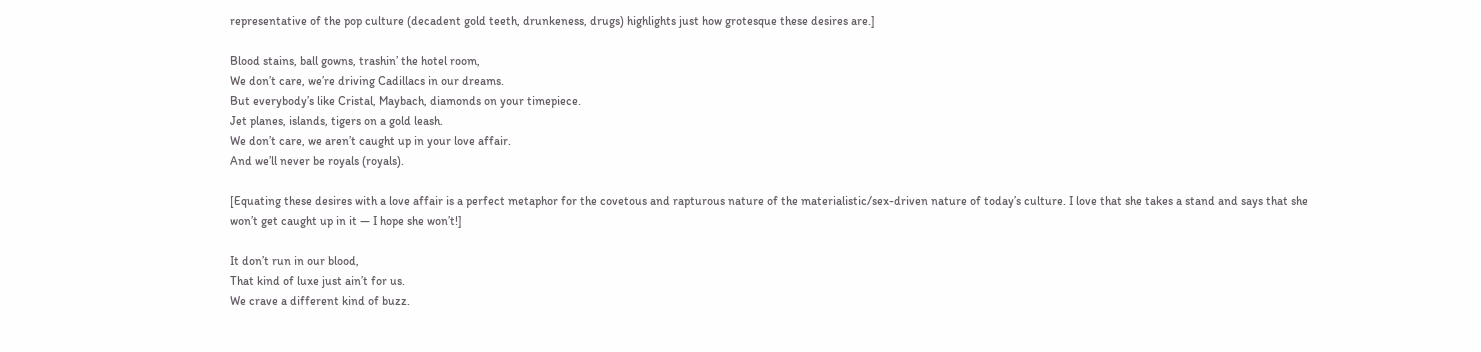representative of the pop culture (decadent gold teeth, drunkeness, drugs) highlights just how grotesque these desires are.]

Blood stains, ball gowns, trashin’ the hotel room,
We don’t care, we’re driving Cadillacs in our dreams.
But everybody’s like Cristal, Maybach, diamonds on your timepiece.
Jet planes, islands, tigers on a gold leash.
We don’t care, we aren’t caught up in your love affair.
And we’ll never be royals (royals).

[Equating these desires with a love affair is a perfect metaphor for the covetous and rapturous nature of the materialistic/sex-driven nature of today’s culture. I love that she takes a stand and says that she won’t get caught up in it — I hope she won’t!]

It don’t run in our blood,
That kind of luxe just ain’t for us.
We crave a different kind of buzz.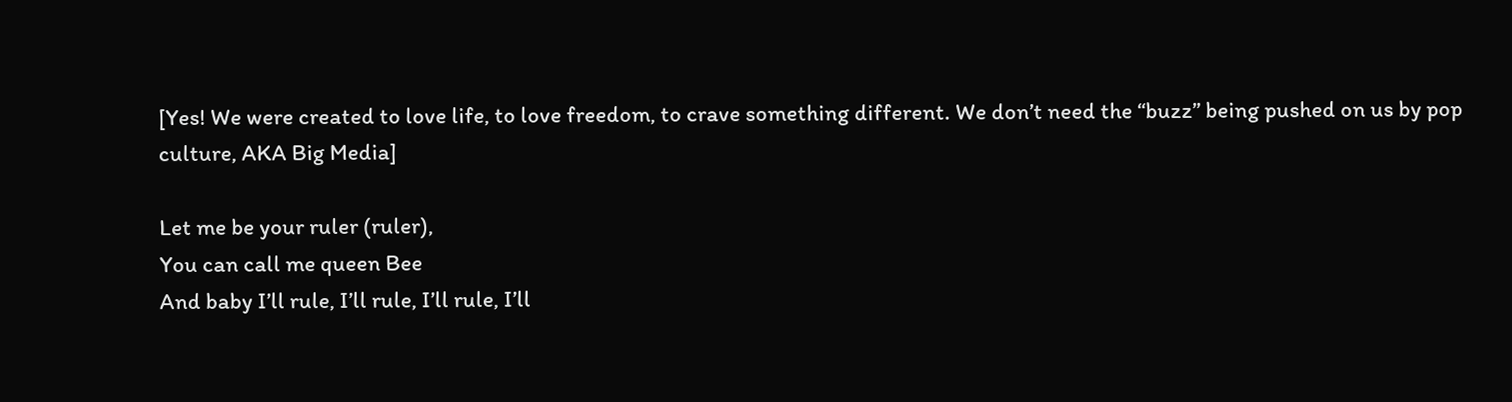[Yes! We were created to love life, to love freedom, to crave something different. We don’t need the “buzz” being pushed on us by pop culture, AKA Big Media]

Let me be your ruler (ruler),
You can call me queen Bee
And baby I’ll rule, I’ll rule, I’ll rule, I’ll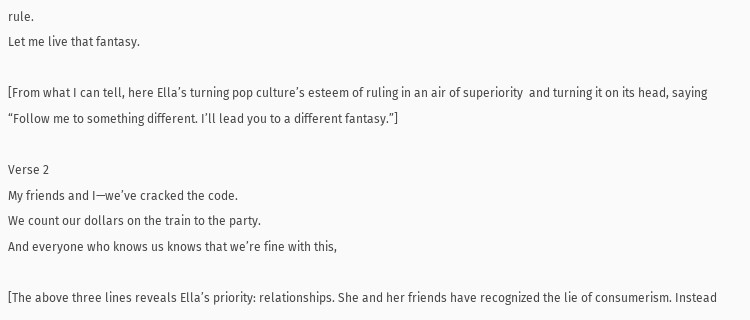rule.
Let me live that fantasy.

[From what I can tell, here Ella’s turning pop culture’s esteem of ruling in an air of superiority  and turning it on its head, saying “Follow me to something different. I’ll lead you to a different fantasy.”]

Verse 2
My friends and I—we’ve cracked the code.
We count our dollars on the train to the party.
And everyone who knows us knows that we’re fine with this,

[The above three lines reveals Ella’s priority: relationships. She and her friends have recognized the lie of consumerism. Instead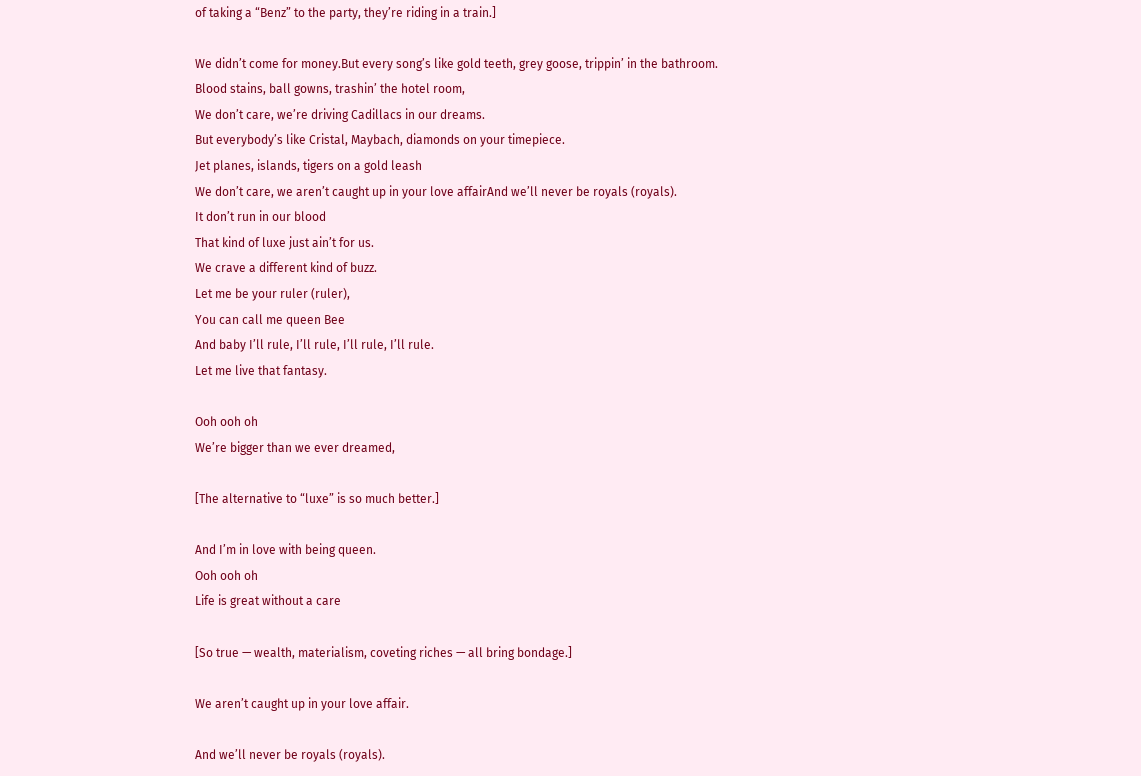of taking a “Benz” to the party, they’re riding in a train.]

We didn’t come for money.But every song’s like gold teeth, grey goose, trippin’ in the bathroom.
Blood stains, ball gowns, trashin’ the hotel room,
We don’t care, we’re driving Cadillacs in our dreams.
But everybody’s like Cristal, Maybach, diamonds on your timepiece.
Jet planes, islands, tigers on a gold leash
We don’t care, we aren’t caught up in your love affairAnd we’ll never be royals (royals).
It don’t run in our blood
That kind of luxe just ain’t for us.
We crave a different kind of buzz.
Let me be your ruler (ruler),
You can call me queen Bee
And baby I’ll rule, I’ll rule, I’ll rule, I’ll rule.
Let me live that fantasy.

Ooh ooh oh
We’re bigger than we ever dreamed,

[The alternative to “luxe” is so much better.]

And I’m in love with being queen.
Ooh ooh oh
Life is great without a care

[So true — wealth, materialism, coveting riches — all bring bondage.]

We aren’t caught up in your love affair.

And we’ll never be royals (royals).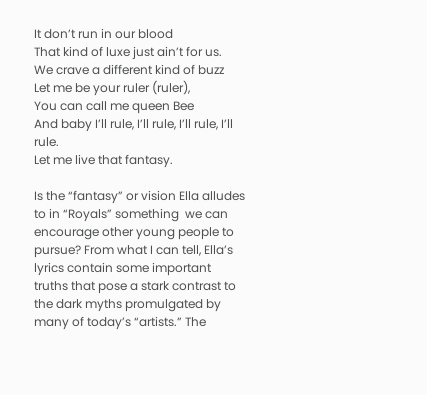It don’t run in our blood
That kind of luxe just ain’t for us.
We crave a different kind of buzz
Let me be your ruler (ruler),
You can call me queen Bee
And baby I’ll rule, I’ll rule, I’ll rule, I’ll rule.
Let me live that fantasy.

Is the “fantasy” or vision Ella alludes to in “Royals” something  we can encourage other young people to pursue? From what I can tell, Ella’s lyrics contain some important truths that pose a stark contrast to the dark myths promulgated by many of today’s “artists.” The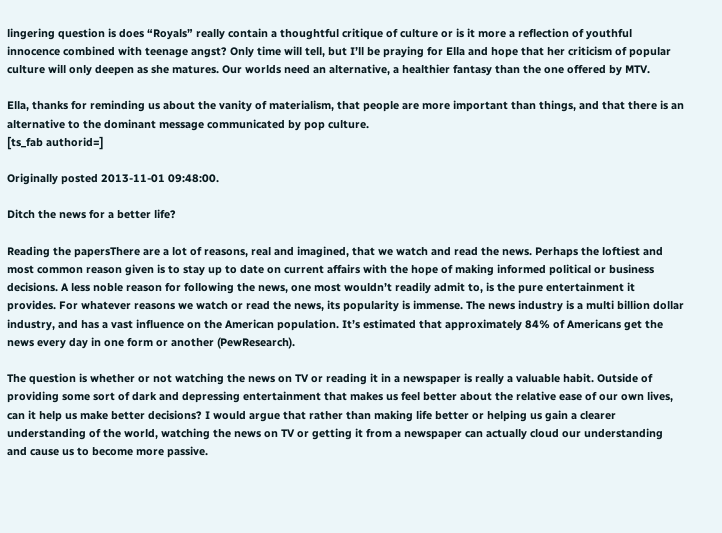lingering question is does “Royals” really contain a thoughtful critique of culture or is it more a reflection of youthful innocence combined with teenage angst? Only time will tell, but I’ll be praying for Ella and hope that her criticism of popular culture will only deepen as she matures. Our worlds need an alternative, a healthier fantasy than the one offered by MTV.

Ella, thanks for reminding us about the vanity of materialism, that people are more important than things, and that there is an alternative to the dominant message communicated by pop culture.
[ts_fab authorid=]

Originally posted 2013-11-01 09:48:00.

Ditch the news for a better life?

Reading the papersThere are a lot of reasons, real and imagined, that we watch and read the news. Perhaps the loftiest and most common reason given is to stay up to date on current affairs with the hope of making informed political or business decisions. A less noble reason for following the news, one most wouldn’t readily admit to, is the pure entertainment it provides. For whatever reasons we watch or read the news, its popularity is immense. The news industry is a multi billion dollar industry, and has a vast influence on the American population. It’s estimated that approximately 84% of Americans get the news every day in one form or another (PewResearch).

The question is whether or not watching the news on TV or reading it in a newspaper is really a valuable habit. Outside of providing some sort of dark and depressing entertainment that makes us feel better about the relative ease of our own lives, can it help us make better decisions? I would argue that rather than making life better or helping us gain a clearer understanding of the world, watching the news on TV or getting it from a newspaper can actually cloud our understanding and cause us to become more passive.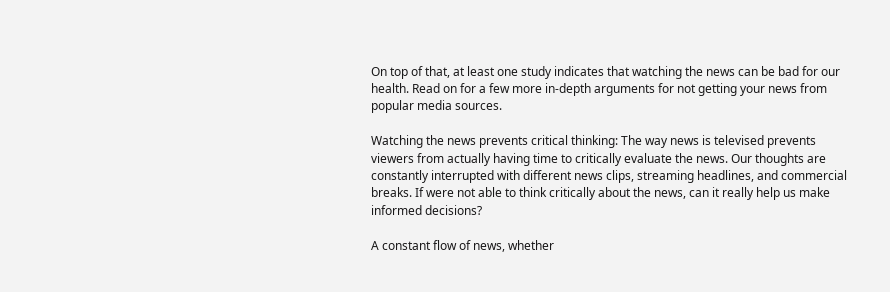On top of that, at least one study indicates that watching the news can be bad for our health. Read on for a few more in-depth arguments for not getting your news from popular media sources.

Watching the news prevents critical thinking: The way news is televised prevents viewers from actually having time to critically evaluate the news. Our thoughts are constantly interrupted with different news clips, streaming headlines, and commercial breaks. If were not able to think critically about the news, can it really help us make informed decisions?

A constant flow of news, whether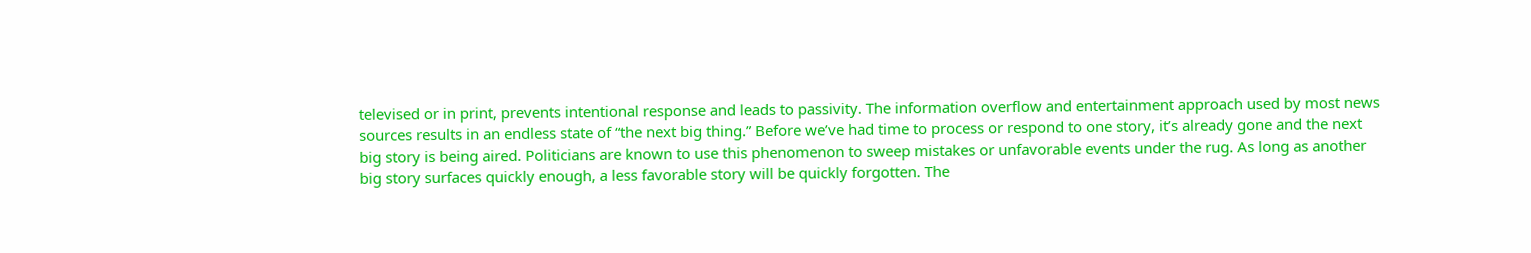televised or in print, prevents intentional response and leads to passivity. The information overflow and entertainment approach used by most news sources results in an endless state of “the next big thing.” Before we’ve had time to process or respond to one story, it’s already gone and the next big story is being aired. Politicians are known to use this phenomenon to sweep mistakes or unfavorable events under the rug. As long as another big story surfaces quickly enough, a less favorable story will be quickly forgotten. The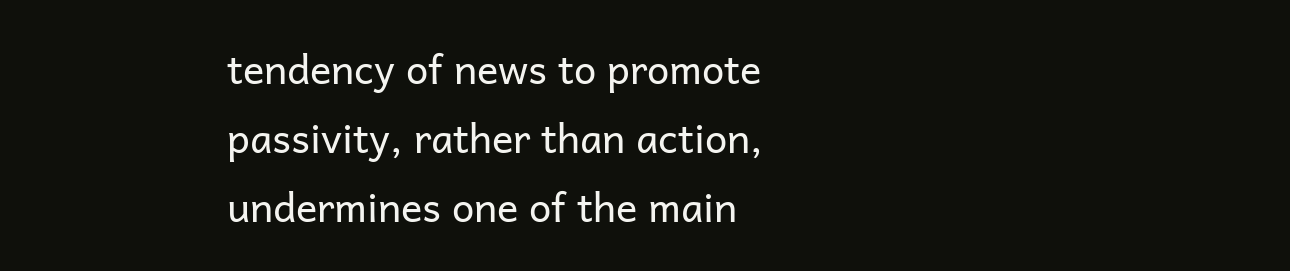tendency of news to promote passivity, rather than action, undermines one of the main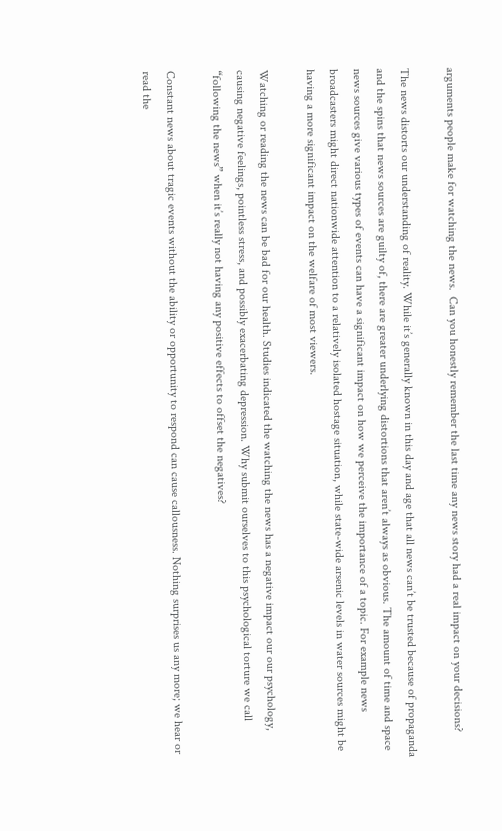arguments people make for watching the news.  Can you honestly remember the last time any news story had a real impact on your decisions?

The news distorts our understanding of reality. While it’s generally known in this day and age that all news can’t be trusted because of propaganda and the spins that news sources are guilty of, there are greater underlying distortions that aren’t always as obvious. The amount of time and space news sources give various types of events can have a significant impact on how we perceive the importance of a topic. For example news broadcasters might direct nationwide attention to a relatively isolated hostage situation, while state-wide arsenic levels in water sources might be having a more significant impact on the welfare of most viewers.

Watching or reading the news can be bad for our health. Studies indicated the watching the news has a negative impact our our psychology, causing negative feelings, pointless stress, and possibly exacerbating depression. Why submit ourselves to this psychological torture we call “following the news” when it’s really not having any positive effects to offset the negatives?

Constant news about tragic events without the ability or opportunity to respond can cause callousness. Nothing surprises us any more; we hear or read the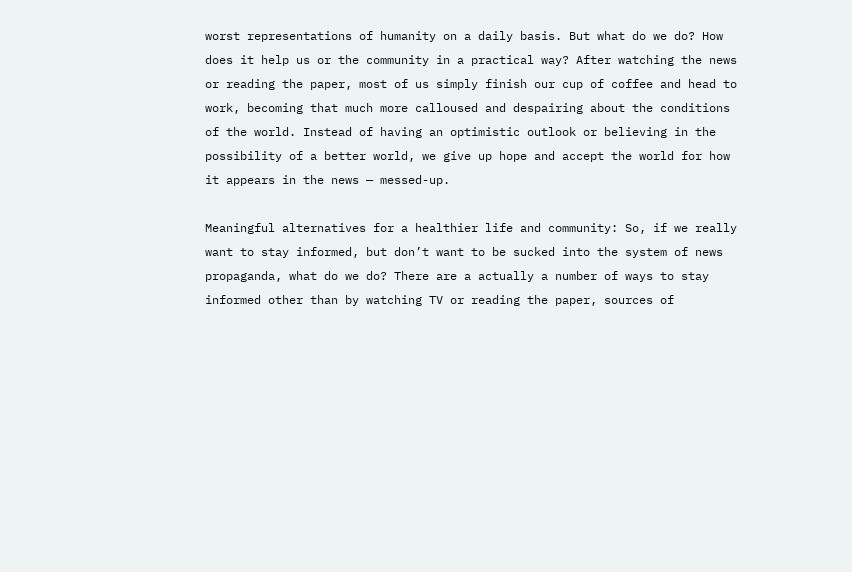worst representations of humanity on a daily basis. But what do we do? How does it help us or the community in a practical way? After watching the news or reading the paper, most of us simply finish our cup of coffee and head to work, becoming that much more calloused and despairing about the conditions of the world. Instead of having an optimistic outlook or believing in the possibility of a better world, we give up hope and accept the world for how it appears in the news — messed-up.

Meaningful alternatives for a healthier life and community: So, if we really want to stay informed, but don’t want to be sucked into the system of news propaganda, what do we do? There are a actually a number of ways to stay informed other than by watching TV or reading the paper, sources of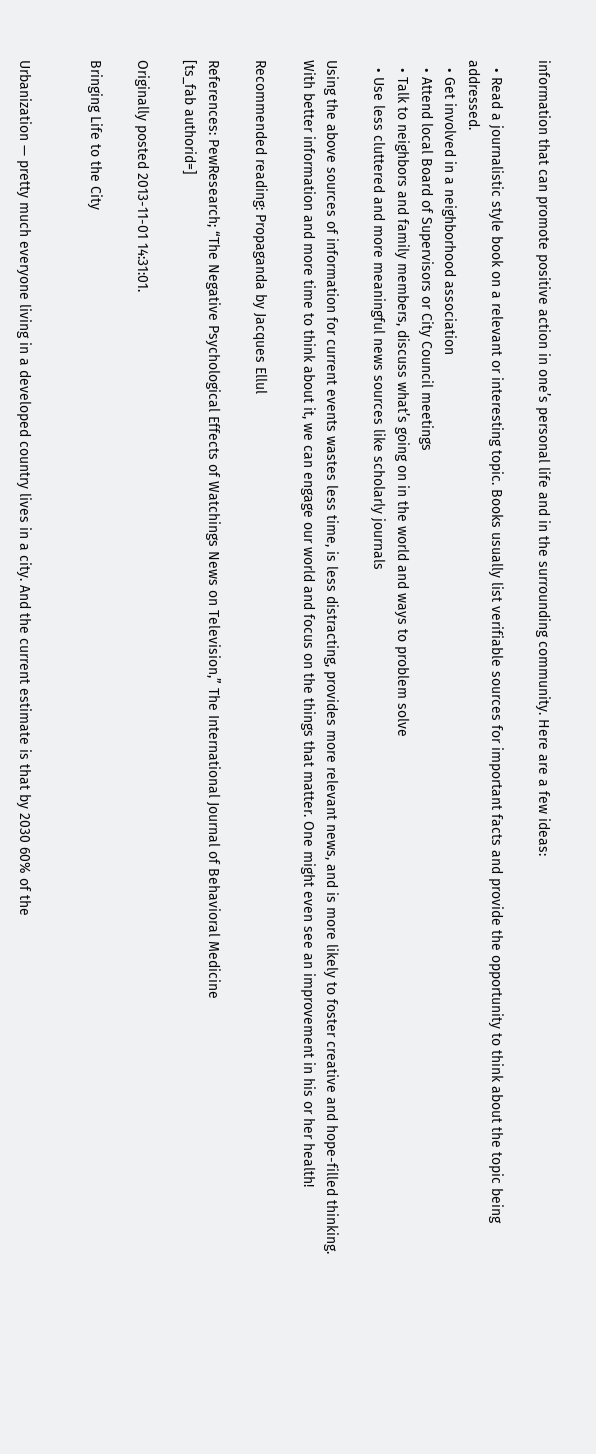information that can promote positive action in one’s personal life and in the surrounding community. Here are a few ideas:

  • Read a journalistic style book on a relevant or interesting topic. Books usually list verifiable sources for important facts and provide the opportunity to think about the topic being addressed.
  • Get involved in a neighborhood association
  • Attend local Board of Supervisors or City Council meetings
  • Talk to neighbors and family members, discuss what’s going on in the world and ways to problem solve
  • Use less cluttered and more meaningful news sources like scholarly journals

Using the above sources of information for current events wastes less time, is less distracting, provides more relevant news, and is more likely to foster creative and hope-filled thinking. With better information and more time to think about it, we can engage our world and focus on the things that matter. One might even see an improvement in his or her health!

Recommended reading: Propaganda by Jacques Ellul

References: PewResearch; “The Negative Psychological Effects of Watchings News on Television,” The International Journal of Behavioral Medicine
[ts_fab authorid=]

Originally posted 2013-11-01 14:31:01.

Bringing Life to the City


Urbanization — pretty much everyone living in a developed country lives in a city. And the current estimate is that by 2030 60% of the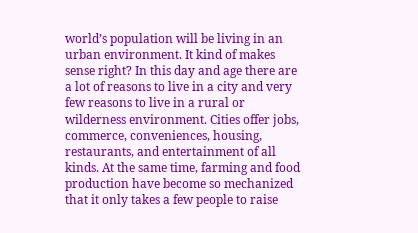world’s population will be living in an urban environment. It kind of makes sense right? In this day and age there are a lot of reasons to live in a city and very few reasons to live in a rural or wilderness environment. Cities offer jobs, commerce, conveniences, housing, restaurants, and entertainment of all kinds. At the same time, farming and food production have become so mechanized that it only takes a few people to raise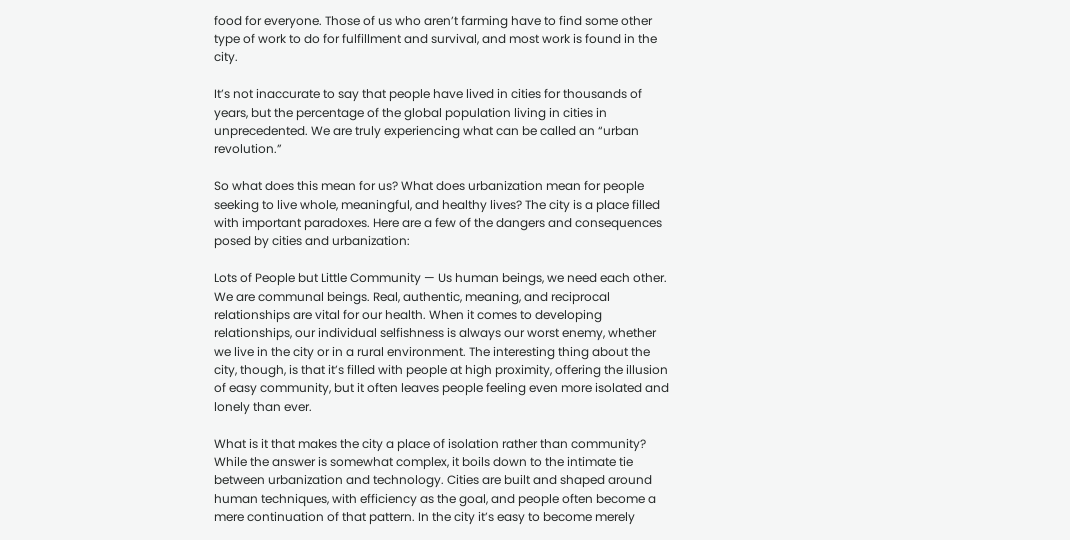food for everyone. Those of us who aren’t farming have to find some other type of work to do for fulfillment and survival, and most work is found in the city.

It’s not inaccurate to say that people have lived in cities for thousands of years, but the percentage of the global population living in cities in unprecedented. We are truly experiencing what can be called an “urban revolution.”

So what does this mean for us? What does urbanization mean for people seeking to live whole, meaningful, and healthy lives? The city is a place filled with important paradoxes. Here are a few of the dangers and consequences posed by cities and urbanization:

Lots of People but Little Community — Us human beings, we need each other. We are communal beings. Real, authentic, meaning, and reciprocal relationships are vital for our health. When it comes to developing relationships, our individual selfishness is always our worst enemy, whether we live in the city or in a rural environment. The interesting thing about the city, though, is that it’s filled with people at high proximity, offering the illusion of easy community, but it often leaves people feeling even more isolated and lonely than ever.

What is it that makes the city a place of isolation rather than community? While the answer is somewhat complex, it boils down to the intimate tie between urbanization and technology. Cities are built and shaped around human techniques, with efficiency as the goal, and people often become a mere continuation of that pattern. In the city it’s easy to become merely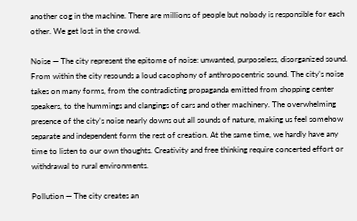another cog in the machine. There are millions of people but nobody is responsible for each other. We get lost in the crowd.

Noise — The city represent the epitome of noise: unwanted, purposeless, disorganized sound. From within the city resounds a loud cacophony of anthropocentric sound. The city’s noise takes on many forms, from the contradicting propaganda emitted from shopping center speakers, to the hummings and clangings of cars and other machinery. The overwhelming presence of the city’s noise nearly downs out all sounds of nature, making us feel somehow separate and independent form the rest of creation. At the same time, we hardly have any time to listen to our own thoughts. Creativity and free thinking require concerted effort or withdrawal to rural environments.

Pollution — The city creates an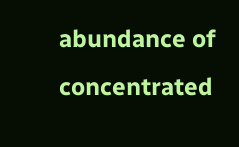abundance of concentrated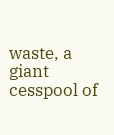waste, a giant cesspool of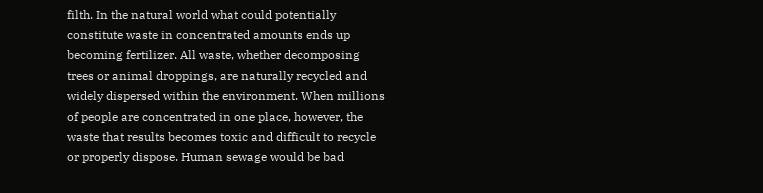filth. In the natural world what could potentially constitute waste in concentrated amounts ends up becoming fertilizer. All waste, whether decomposing trees or animal droppings, are naturally recycled and widely dispersed within the environment. When millions of people are concentrated in one place, however, the waste that results becomes toxic and difficult to recycle or properly dispose. Human sewage would be bad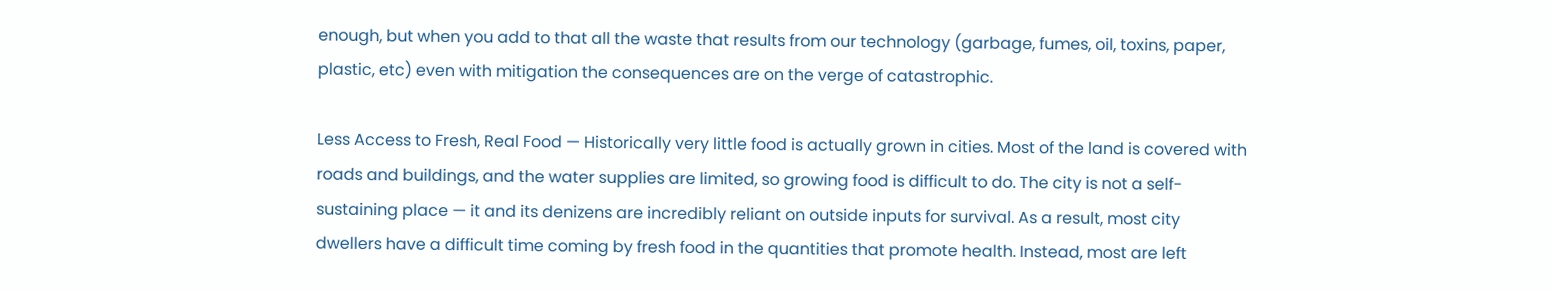enough, but when you add to that all the waste that results from our technology (garbage, fumes, oil, toxins, paper, plastic, etc) even with mitigation the consequences are on the verge of catastrophic.

Less Access to Fresh, Real Food — Historically very little food is actually grown in cities. Most of the land is covered with roads and buildings, and the water supplies are limited, so growing food is difficult to do. The city is not a self-sustaining place — it and its denizens are incredibly reliant on outside inputs for survival. As a result, most city dwellers have a difficult time coming by fresh food in the quantities that promote health. Instead, most are left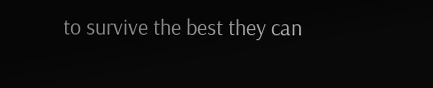to survive the best they can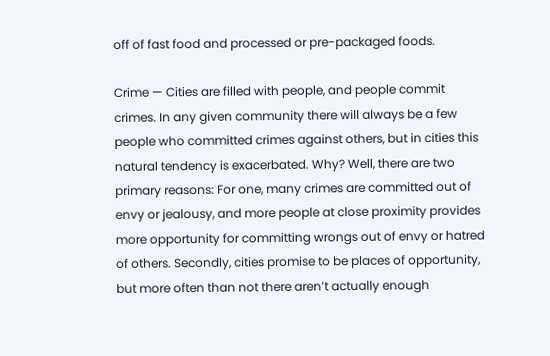off of fast food and processed or pre-packaged foods.

Crime — Cities are filled with people, and people commit crimes. In any given community there will always be a few people who committed crimes against others, but in cities this natural tendency is exacerbated. Why? Well, there are two primary reasons: For one, many crimes are committed out of envy or jealousy, and more people at close proximity provides more opportunity for committing wrongs out of envy or hatred of others. Secondly, cities promise to be places of opportunity, but more often than not there aren’t actually enough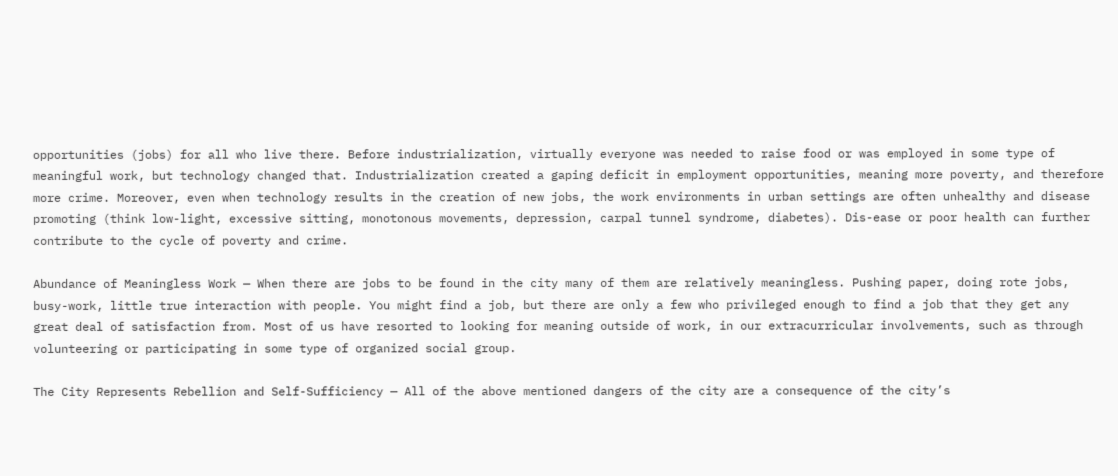opportunities (jobs) for all who live there. Before industrialization, virtually everyone was needed to raise food or was employed in some type of meaningful work, but technology changed that. Industrialization created a gaping deficit in employment opportunities, meaning more poverty, and therefore more crime. Moreover, even when technology results in the creation of new jobs, the work environments in urban settings are often unhealthy and disease promoting (think low-light, excessive sitting, monotonous movements, depression, carpal tunnel syndrome, diabetes). Dis-ease or poor health can further contribute to the cycle of poverty and crime.

Abundance of Meaningless Work — When there are jobs to be found in the city many of them are relatively meaningless. Pushing paper, doing rote jobs, busy-work, little true interaction with people. You might find a job, but there are only a few who privileged enough to find a job that they get any great deal of satisfaction from. Most of us have resorted to looking for meaning outside of work, in our extracurricular involvements, such as through volunteering or participating in some type of organized social group.

The City Represents Rebellion and Self-Sufficiency — All of the above mentioned dangers of the city are a consequence of the city’s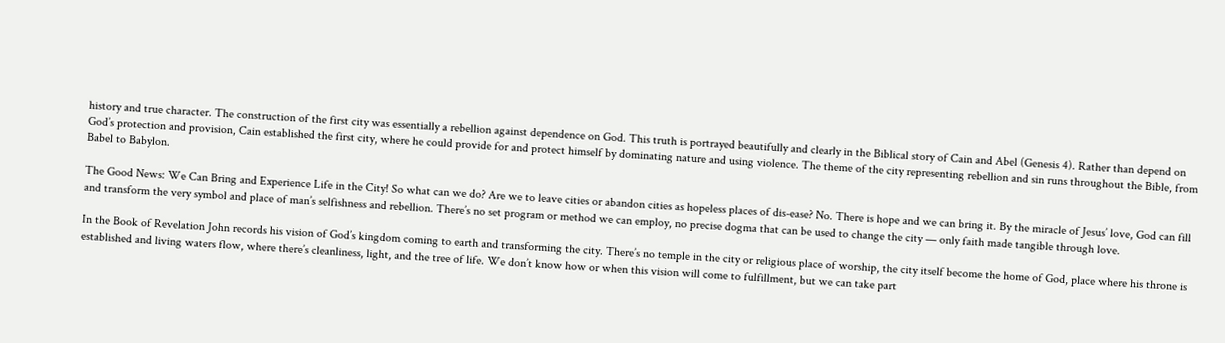history and true character. The construction of the first city was essentially a rebellion against dependence on God. This truth is portrayed beautifully and clearly in the Biblical story of Cain and Abel (Genesis 4). Rather than depend on God’s protection and provision, Cain established the first city, where he could provide for and protect himself by dominating nature and using violence. The theme of the city representing rebellion and sin runs throughout the Bible, from Babel to Babylon.

The Good News: We Can Bring and Experience Life in the City! So what can we do? Are we to leave cities or abandon cities as hopeless places of dis-ease? No. There is hope and we can bring it. By the miracle of Jesus’ love, God can fill and transform the very symbol and place of man’s selfishness and rebellion. There’s no set program or method we can employ, no precise dogma that can be used to change the city — only faith made tangible through love.

In the Book of Revelation John records his vision of God’s kingdom coming to earth and transforming the city. There’s no temple in the city or religious place of worship, the city itself become the home of God, place where his throne is established and living waters flow, where there’s cleanliness, light, and the tree of life. We don’t know how or when this vision will come to fulfillment, but we can take part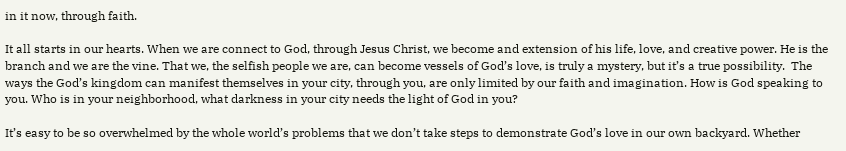in it now, through faith.

It all starts in our hearts. When we are connect to God, through Jesus Christ, we become and extension of his life, love, and creative power. He is the branch and we are the vine. That we, the selfish people we are, can become vessels of God’s love, is truly a mystery, but it’s a true possibility.  The ways the God’s kingdom can manifest themselves in your city, through you, are only limited by our faith and imagination. How is God speaking to you. Who is in your neighborhood, what darkness in your city needs the light of God in you?

It’s easy to be so overwhelmed by the whole world’s problems that we don’t take steps to demonstrate God’s love in our own backyard. Whether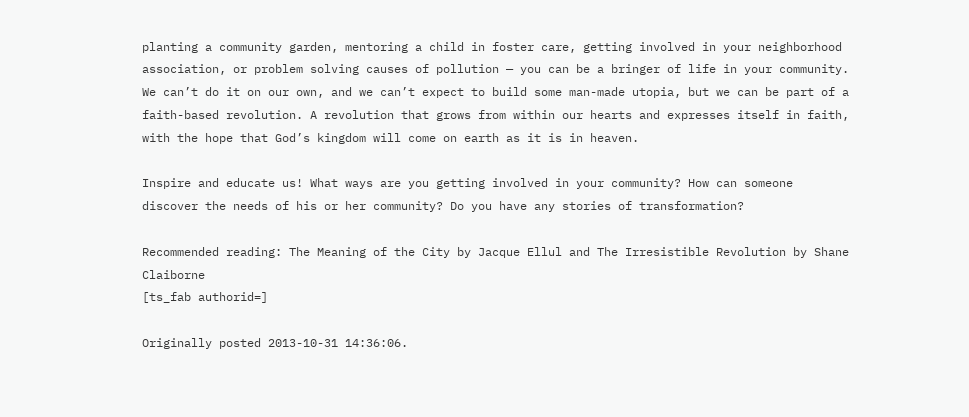planting a community garden, mentoring a child in foster care, getting involved in your neighborhood association, or problem solving causes of pollution — you can be a bringer of life in your community. We can’t do it on our own, and we can’t expect to build some man-made utopia, but we can be part of a faith-based revolution. A revolution that grows from within our hearts and expresses itself in faith, with the hope that God’s kingdom will come on earth as it is in heaven.

Inspire and educate us! What ways are you getting involved in your community? How can someone discover the needs of his or her community? Do you have any stories of transformation?

Recommended reading: The Meaning of the City by Jacque Ellul and The Irresistible Revolution by Shane Claiborne
[ts_fab authorid=]

Originally posted 2013-10-31 14:36:06.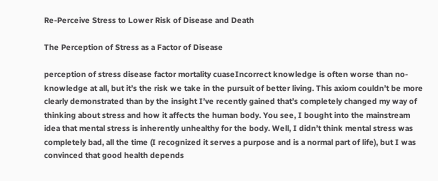Re-Perceive Stress to Lower Risk of Disease and Death

The Perception of Stress as a Factor of Disease

perception of stress disease factor mortality cuaseIncorrect knowledge is often worse than no-knowledge at all, but it’s the risk we take in the pursuit of better living. This axiom couldn’t be more clearly demonstrated than by the insight I’ve recently gained that’s completely changed my way of thinking about stress and how it affects the human body. You see, I bought into the mainstream idea that mental stress is inherently unhealthy for the body. Well, I didn’t think mental stress was completely bad, all the time (I recognized it serves a purpose and is a normal part of life), but I was convinced that good health depends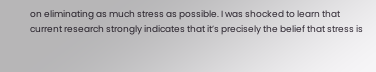on eliminating as much stress as possible. I was shocked to learn that current research strongly indicates that it’s precisely the belief that stress is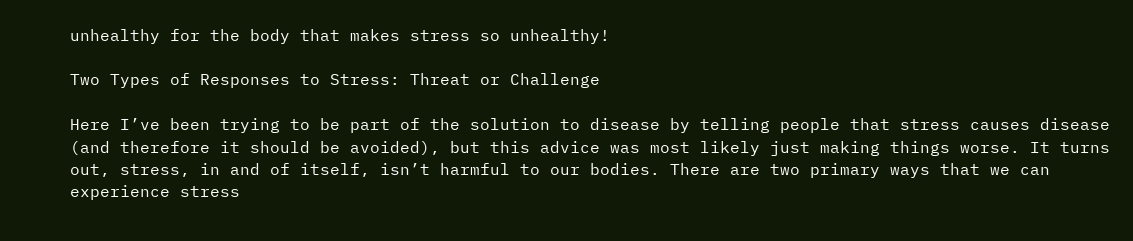unhealthy for the body that makes stress so unhealthy!

Two Types of Responses to Stress: Threat or Challenge

Here I’ve been trying to be part of the solution to disease by telling people that stress causes disease (and therefore it should be avoided), but this advice was most likely just making things worse. It turns out, stress, in and of itself, isn’t harmful to our bodies. There are two primary ways that we can experience stress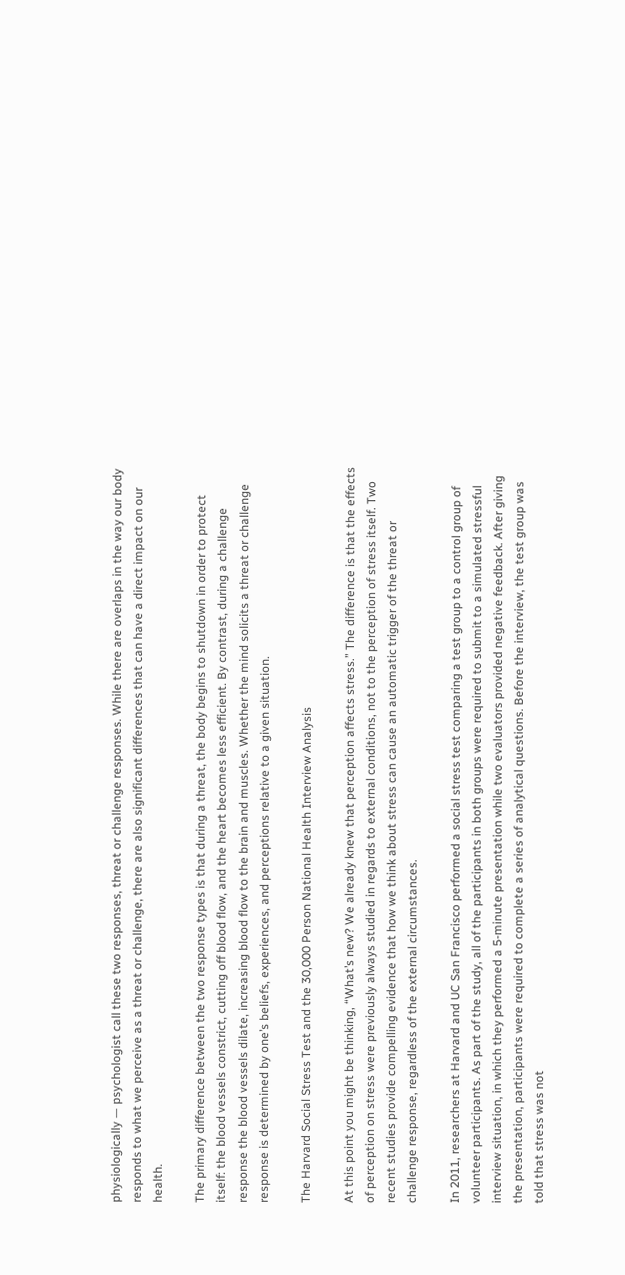physiologically — psychologist call these two responses, threat or challenge responses. While there are overlaps in the way our body responds to what we perceive as a threat or challenge, there are also significant differences that can have a direct impact on our health.

The primary difference between the two response types is that during a threat, the body begins to shutdown in order to protect itself: the blood vessels constrict, cutting off blood flow, and the heart becomes less efficient. By contrast, during a challenge response the blood vessels dilate, increasing blood flow to the brain and muscles. Whether the mind solicits a threat or challenge response is determined by one’s beliefs, experiences, and perceptions relative to a given situation.

The Harvard Social Stress Test and the 30,000 Person National Health Interview Analysis

At this point you might be thinking, “What’s new? We already knew that perception affects stress.” The difference is that the effects of perception on stress were previously always studied in regards to external conditions, not to the perception of stress itself. Two recent studies provide compelling evidence that how we think about stress can cause an automatic trigger of the threat or challenge response, regardless of the external circumstances.

In 2011, researchers at Harvard and UC San Francisco performed a social stress test comparing a test group to a control group of volunteer participants. As part of the study, all of the participants in both groups were required to submit to a simulated stressful interview situation, in which they performed a 5-minute presentation while two evaluators provided negative feedback. After giving the presentation, participants were required to complete a series of analytical questions. Before the interview, the test group was told that stress was not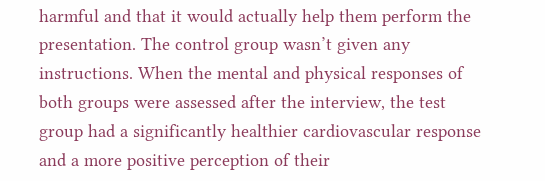harmful and that it would actually help them perform the presentation. The control group wasn’t given any instructions. When the mental and physical responses of both groups were assessed after the interview, the test group had a significantly healthier cardiovascular response and a more positive perception of their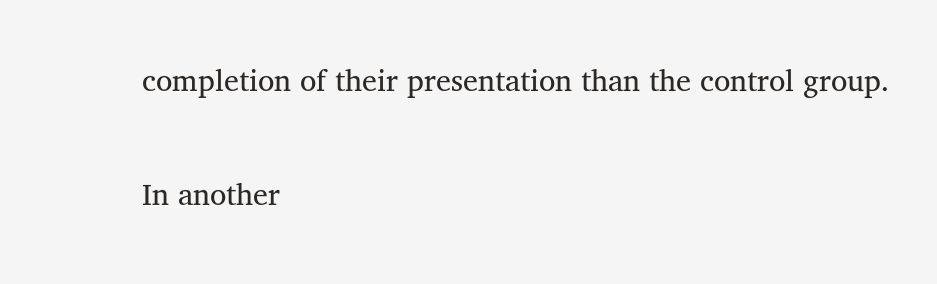completion of their presentation than the control group.

In another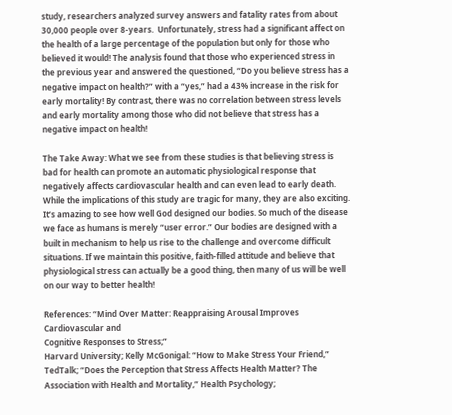study, researchers analyzed survey answers and fatality rates from about 30,000 people over 8-years.  Unfortunately, stress had a significant affect on the health of a large percentage of the population but only for those who believed it would! The analysis found that those who experienced stress in the previous year and answered the questioned, “Do you believe stress has a negative impact on health?” with a “yes,” had a 43% increase in the risk for early mortality! By contrast, there was no correlation between stress levels and early mortality among those who did not believe that stress has a negative impact on health!

The Take Away: What we see from these studies is that believing stress is bad for health can promote an automatic physiological response that negatively affects cardiovascular health and can even lead to early death. While the implications of this study are tragic for many, they are also exciting. It’s amazing to see how well God designed our bodies. So much of the disease we face as humans is merely “user error.” Our bodies are designed with a built in mechanism to help us rise to the challenge and overcome difficult situations. If we maintain this positive, faith-filled attitude and believe that physiological stress can actually be a good thing, then many of us will be well on our way to better health!

References: “Mind Over Matter: Reappraising Arousal Improves Cardiovascular and
Cognitive Responses to Stress;”
Harvard University; Kelly McGonigal: “How to Make Stress Your Friend,” TedTalk; “Does the Perception that Stress Affects Health Matter? The Association with Health and Mortality,” Health Psychology;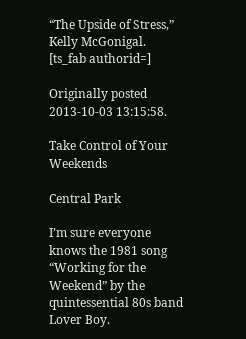“The Upside of Stress,” Kelly McGonigal.
[ts_fab authorid=]

Originally posted 2013-10-03 13:15:58.

Take Control of Your Weekends

Central Park

I’m sure everyone knows the 1981 song “Working for the Weekend” by the quintessential 80s band Lover Boy.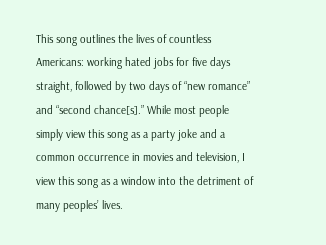This song outlines the lives of countless Americans: working hated jobs for five days straight, followed by two days of “new romance” and “second chance[s].” While most people simply view this song as a party joke and a common occurrence in movies and television, I view this song as a window into the detriment of many peoples’ lives.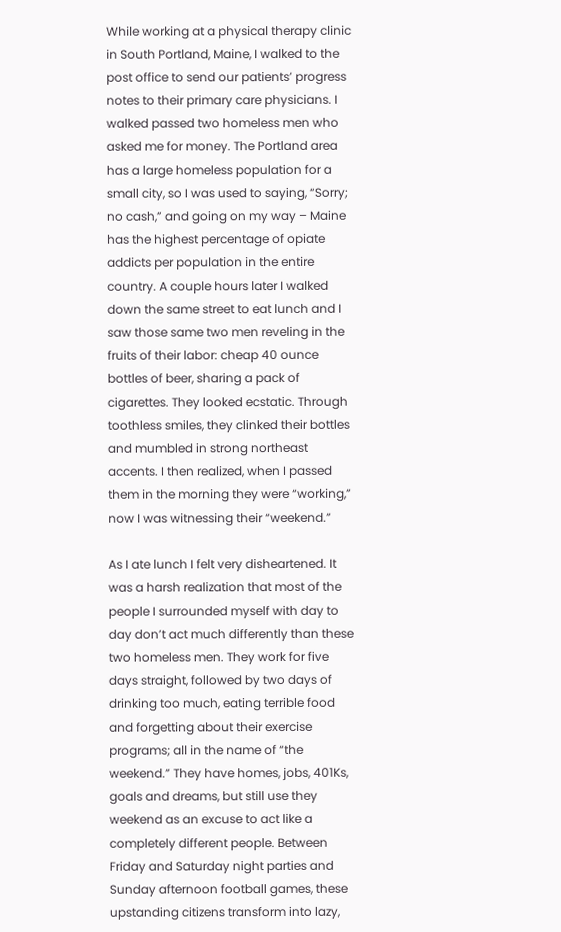While working at a physical therapy clinic in South Portland, Maine, I walked to the post office to send our patients’ progress notes to their primary care physicians. I walked passed two homeless men who asked me for money. The Portland area has a large homeless population for a small city, so I was used to saying, “Sorry; no cash,” and going on my way – Maine has the highest percentage of opiate addicts per population in the entire country. A couple hours later I walked down the same street to eat lunch and I saw those same two men reveling in the fruits of their labor: cheap 40 ounce bottles of beer, sharing a pack of cigarettes. They looked ecstatic. Through toothless smiles, they clinked their bottles and mumbled in strong northeast accents. I then realized, when I passed them in the morning they were “working,” now I was witnessing their “weekend.”

As I ate lunch I felt very disheartened. It was a harsh realization that most of the people I surrounded myself with day to day don’t act much differently than these two homeless men. They work for five days straight, followed by two days of drinking too much, eating terrible food and forgetting about their exercise programs; all in the name of “the weekend.” They have homes, jobs, 401Ks, goals and dreams, but still use they weekend as an excuse to act like a completely different people. Between Friday and Saturday night parties and Sunday afternoon football games, these upstanding citizens transform into lazy,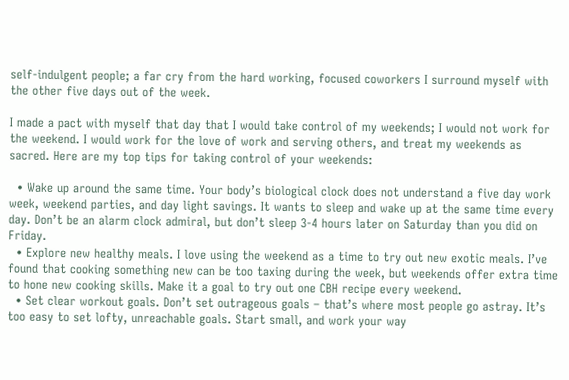self-indulgent people; a far cry from the hard working, focused coworkers I surround myself with the other five days out of the week.

I made a pact with myself that day that I would take control of my weekends; I would not work for the weekend. I would work for the love of work and serving others, and treat my weekends as sacred. Here are my top tips for taking control of your weekends:

  • Wake up around the same time. Your body’s biological clock does not understand a five day work week, weekend parties, and day light savings. It wants to sleep and wake up at the same time every day. Don’t be an alarm clock admiral, but don’t sleep 3-4 hours later on Saturday than you did on Friday.
  • Explore new healthy meals. I love using the weekend as a time to try out new exotic meals. I’ve found that cooking something new can be too taxing during the week, but weekends offer extra time to hone new cooking skills. Make it a goal to try out one CBH recipe every weekend.
  • Set clear workout goals. Don’t set outrageous goals – that’s where most people go astray. It’s too easy to set lofty, unreachable goals. Start small, and work your way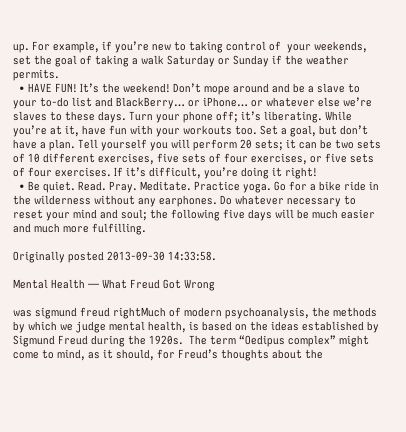up. For example, if you’re new to taking control of  your weekends, set the goal of taking a walk Saturday or Sunday if the weather permits.
  • HAVE FUN! It’s the weekend! Don’t mope around and be a slave to your to-do list and BlackBerry… or iPhone… or whatever else we’re slaves to these days. Turn your phone off; it’s liberating. While you’re at it, have fun with your workouts too. Set a goal, but don’t have a plan. Tell yourself you will perform 20 sets; it can be two sets of 10 different exercises, five sets of four exercises, or five sets of four exercises. If it’s difficult, you’re doing it right!
  • Be quiet. Read. Pray. Meditate. Practice yoga. Go for a bike ride in the wilderness without any earphones. Do whatever necessary to reset your mind and soul; the following five days will be much easier and much more fulfilling.

Originally posted 2013-09-30 14:33:58.

Mental Health — What Freud Got Wrong

was sigmund freud rightMuch of modern psychoanalysis, the methods by which we judge mental health, is based on the ideas established by Sigmund Freud during the 1920s.  The term “Oedipus complex” might come to mind, as it should, for Freud’s thoughts about the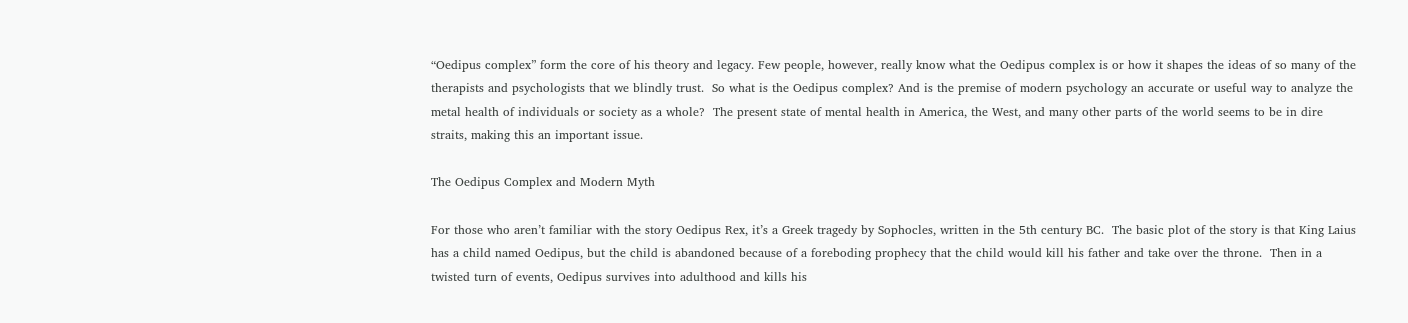“Oedipus complex” form the core of his theory and legacy. Few people, however, really know what the Oedipus complex is or how it shapes the ideas of so many of the therapists and psychologists that we blindly trust.  So what is the Oedipus complex? And is the premise of modern psychology an accurate or useful way to analyze the metal health of individuals or society as a whole?  The present state of mental health in America, the West, and many other parts of the world seems to be in dire straits, making this an important issue.

The Oedipus Complex and Modern Myth

For those who aren’t familiar with the story Oedipus Rex, it’s a Greek tragedy by Sophocles, written in the 5th century BC.  The basic plot of the story is that King Laius has a child named Oedipus, but the child is abandoned because of a foreboding prophecy that the child would kill his father and take over the throne.  Then in a twisted turn of events, Oedipus survives into adulthood and kills his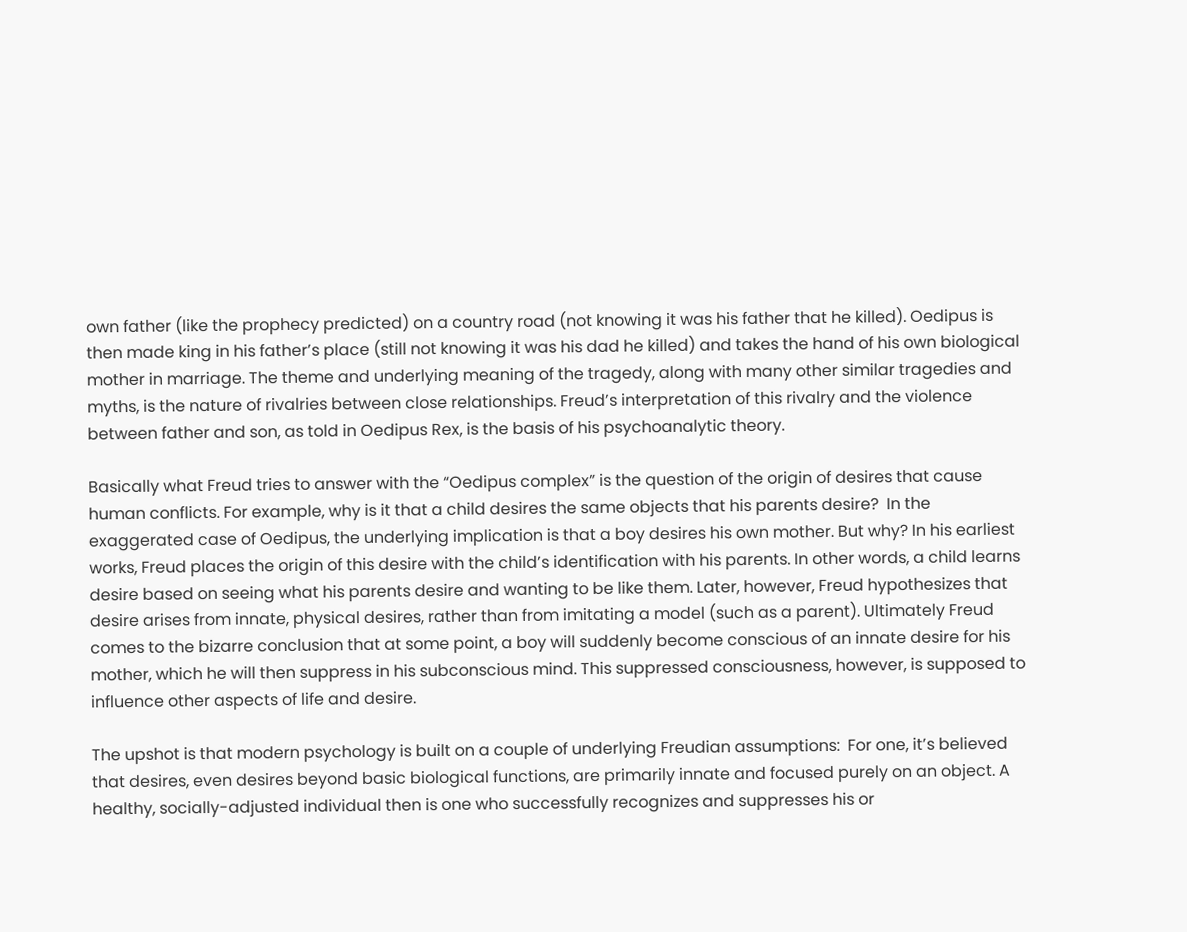own father (like the prophecy predicted) on a country road (not knowing it was his father that he killed). Oedipus is then made king in his father’s place (still not knowing it was his dad he killed) and takes the hand of his own biological mother in marriage. The theme and underlying meaning of the tragedy, along with many other similar tragedies and myths, is the nature of rivalries between close relationships. Freud’s interpretation of this rivalry and the violence between father and son, as told in Oedipus Rex, is the basis of his psychoanalytic theory.

Basically what Freud tries to answer with the “Oedipus complex” is the question of the origin of desires that cause human conflicts. For example, why is it that a child desires the same objects that his parents desire?  In the exaggerated case of Oedipus, the underlying implication is that a boy desires his own mother. But why? In his earliest works, Freud places the origin of this desire with the child’s identification with his parents. In other words, a child learns desire based on seeing what his parents desire and wanting to be like them. Later, however, Freud hypothesizes that desire arises from innate, physical desires, rather than from imitating a model (such as a parent). Ultimately Freud comes to the bizarre conclusion that at some point, a boy will suddenly become conscious of an innate desire for his mother, which he will then suppress in his subconscious mind. This suppressed consciousness, however, is supposed to influence other aspects of life and desire.

The upshot is that modern psychology is built on a couple of underlying Freudian assumptions:  For one, it’s believed that desires, even desires beyond basic biological functions, are primarily innate and focused purely on an object. A healthy, socially-adjusted individual then is one who successfully recognizes and suppresses his or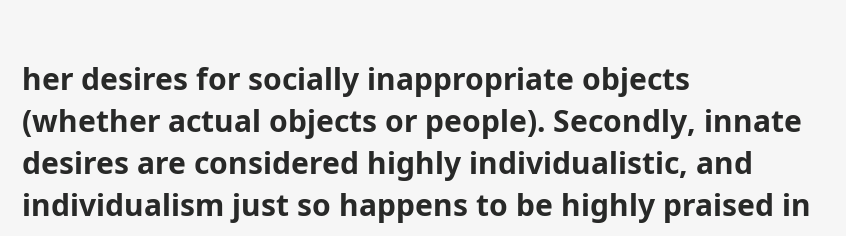her desires for socially inappropriate objects (whether actual objects or people). Secondly, innate desires are considered highly individualistic, and individualism just so happens to be highly praised in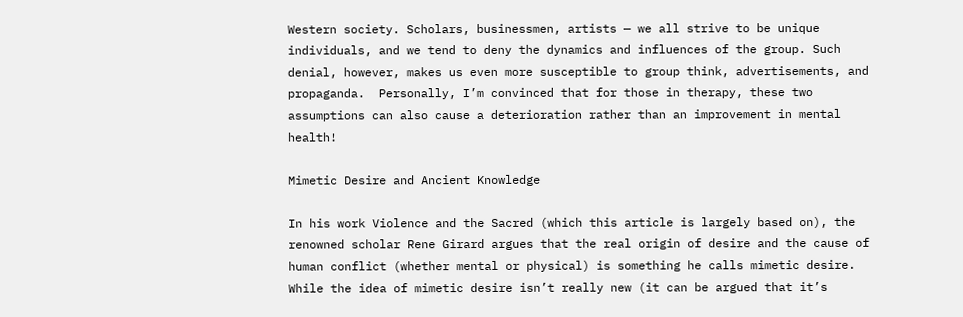Western society. Scholars, businessmen, artists — we all strive to be unique individuals, and we tend to deny the dynamics and influences of the group. Such denial, however, makes us even more susceptible to group think, advertisements, and propaganda.  Personally, I’m convinced that for those in therapy, these two assumptions can also cause a deterioration rather than an improvement in mental health!

Mimetic Desire and Ancient Knowledge

In his work Violence and the Sacred (which this article is largely based on), the renowned scholar Rene Girard argues that the real origin of desire and the cause of human conflict (whether mental or physical) is something he calls mimetic desire.  While the idea of mimetic desire isn’t really new (it can be argued that it’s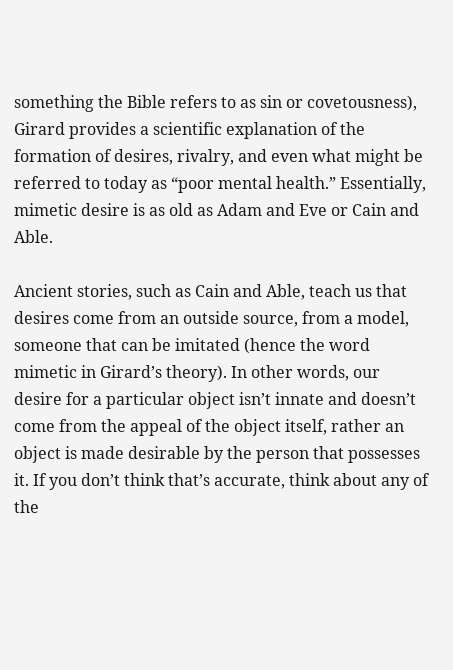something the Bible refers to as sin or covetousness), Girard provides a scientific explanation of the formation of desires, rivalry, and even what might be referred to today as “poor mental health.” Essentially, mimetic desire is as old as Adam and Eve or Cain and Able.

Ancient stories, such as Cain and Able, teach us that desires come from an outside source, from a model, someone that can be imitated (hence the word mimetic in Girard’s theory). In other words, our desire for a particular object isn’t innate and doesn’t come from the appeal of the object itself, rather an object is made desirable by the person that possesses it. If you don’t think that’s accurate, think about any of the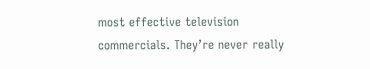most effective television commercials. They’re never really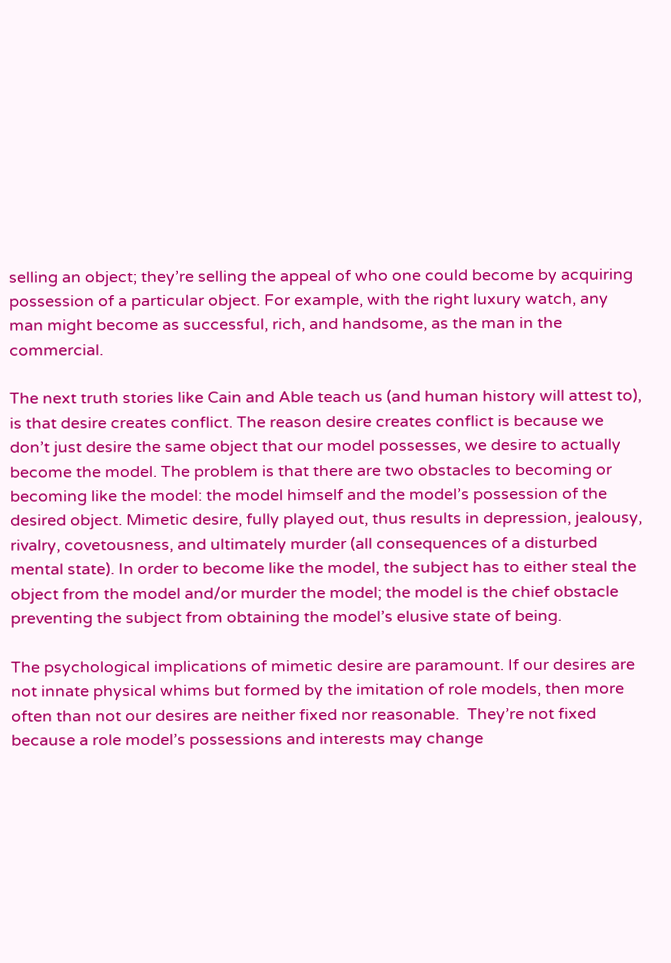selling an object; they’re selling the appeal of who one could become by acquiring possession of a particular object. For example, with the right luxury watch, any man might become as successful, rich, and handsome, as the man in the commercial.

The next truth stories like Cain and Able teach us (and human history will attest to), is that desire creates conflict. The reason desire creates conflict is because we don’t just desire the same object that our model possesses, we desire to actually become the model. The problem is that there are two obstacles to becoming or becoming like the model: the model himself and the model’s possession of the desired object. Mimetic desire, fully played out, thus results in depression, jealousy, rivalry, covetousness, and ultimately murder (all consequences of a disturbed mental state). In order to become like the model, the subject has to either steal the object from the model and/or murder the model; the model is the chief obstacle preventing the subject from obtaining the model’s elusive state of being.

The psychological implications of mimetic desire are paramount. If our desires are not innate physical whims but formed by the imitation of role models, then more often than not our desires are neither fixed nor reasonable.  They’re not fixed because a role model’s possessions and interests may change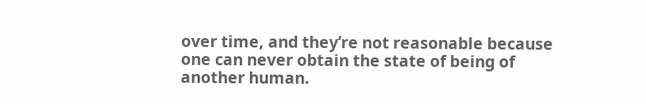over time, and they’re not reasonable because one can never obtain the state of being of another human.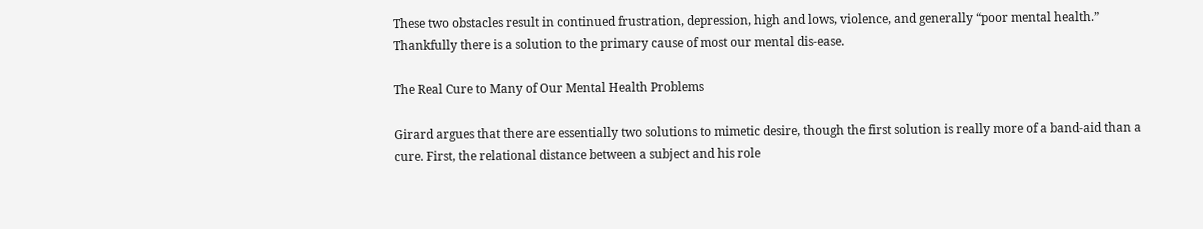These two obstacles result in continued frustration, depression, high and lows, violence, and generally “poor mental health.”  Thankfully there is a solution to the primary cause of most our mental dis-ease.

The Real Cure to Many of Our Mental Health Problems

Girard argues that there are essentially two solutions to mimetic desire, though the first solution is really more of a band-aid than a cure. First, the relational distance between a subject and his role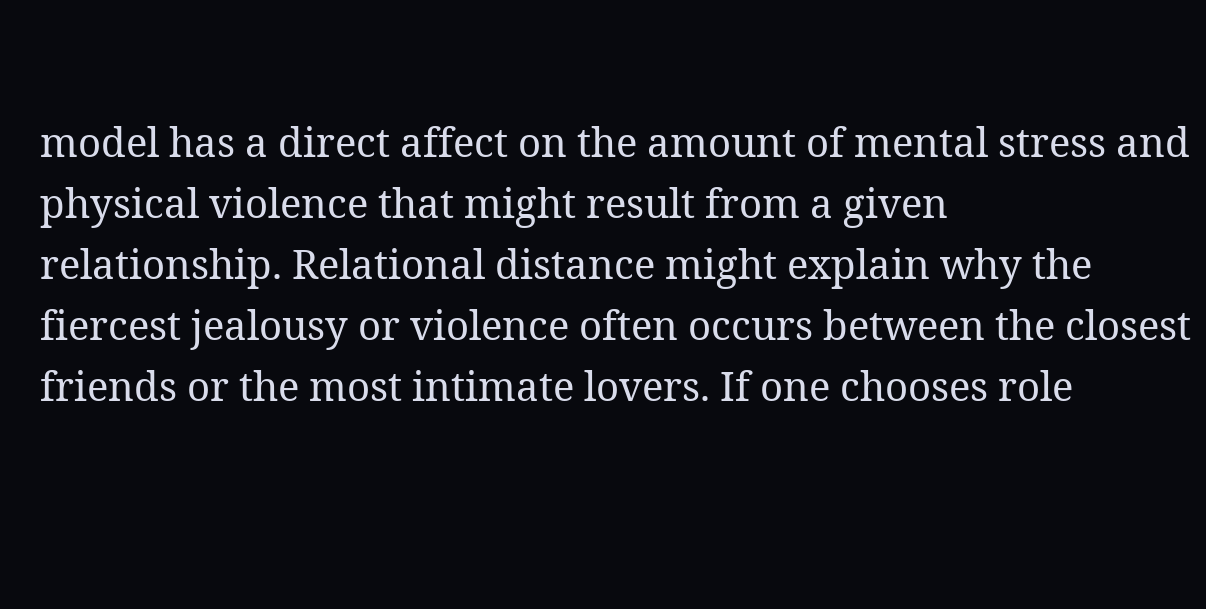model has a direct affect on the amount of mental stress and physical violence that might result from a given relationship. Relational distance might explain why the fiercest jealousy or violence often occurs between the closest friends or the most intimate lovers. If one chooses role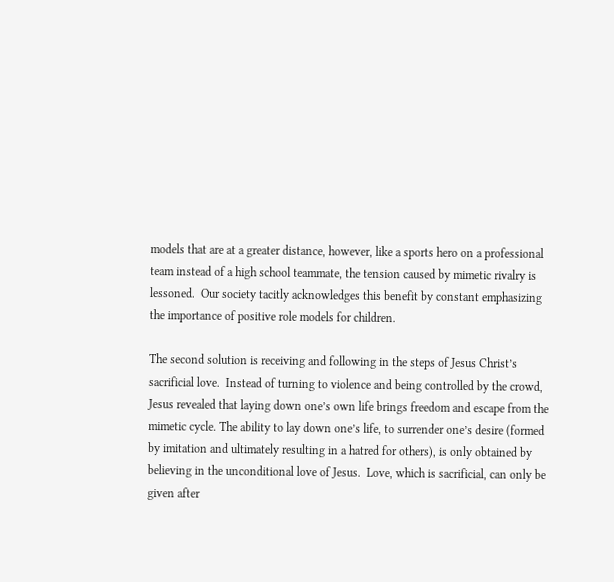models that are at a greater distance, however, like a sports hero on a professional team instead of a high school teammate, the tension caused by mimetic rivalry is lessoned.  Our society tacitly acknowledges this benefit by constant emphasizing the importance of positive role models for children.

The second solution is receiving and following in the steps of Jesus Christ’s sacrificial love.  Instead of turning to violence and being controlled by the crowd, Jesus revealed that laying down one’s own life brings freedom and escape from the mimetic cycle. The ability to lay down one’s life, to surrender one’s desire (formed by imitation and ultimately resulting in a hatred for others), is only obtained by believing in the unconditional love of Jesus.  Love, which is sacrificial, can only be given after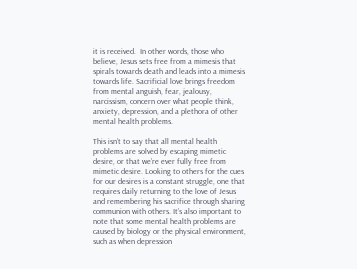it is received.  In other words, those who believe, Jesus sets free from a mimesis that spirals towards death and leads into a mimesis towards life. Sacrificial love brings freedom from mental anguish, fear, jealousy, narcissism, concern over what people think, anxiety, depression, and a plethora of other mental health problems.

This isn’t to say that all mental health problems are solved by escaping mimetic desire, or that we’re ever fully free from mimetic desire. Looking to others for the cues for our desires is a constant struggle, one that requires daily returning to the love of Jesus and remembering his sacrifice through sharing communion with others. It’s also important to note that some mental health problems are caused by biology or the physical environment, such as when depression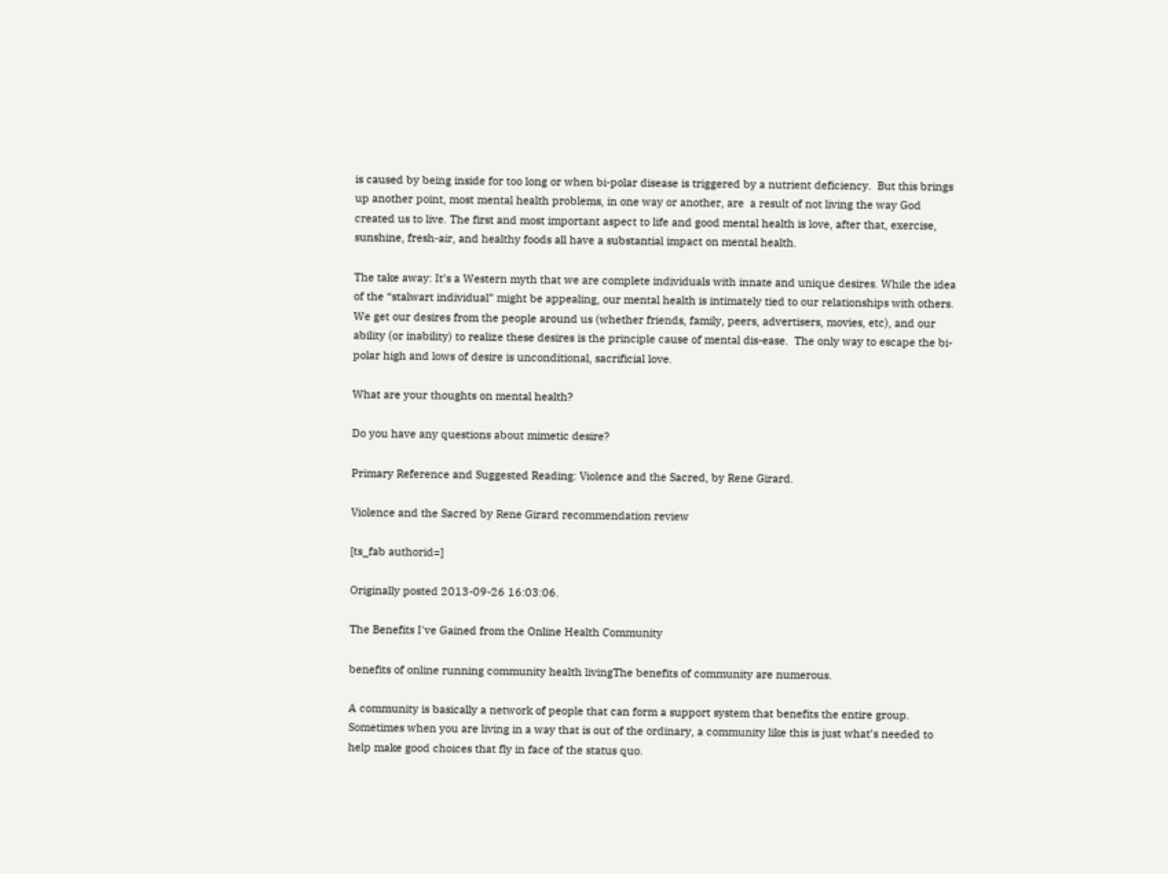is caused by being inside for too long or when bi-polar disease is triggered by a nutrient deficiency.  But this brings up another point, most mental health problems, in one way or another, are  a result of not living the way God created us to live. The first and most important aspect to life and good mental health is love, after that, exercise, sunshine, fresh-air, and healthy foods all have a substantial impact on mental health.

The take away: It’s a Western myth that we are complete individuals with innate and unique desires. While the idea of the “stalwart individual” might be appealing, our mental health is intimately tied to our relationships with others.  We get our desires from the people around us (whether friends, family, peers, advertisers, movies, etc), and our ability (or inability) to realize these desires is the principle cause of mental dis-ease.  The only way to escape the bi-polar high and lows of desire is unconditional, sacrificial love.

What are your thoughts on mental health?

Do you have any questions about mimetic desire?

Primary Reference and Suggested Reading: Violence and the Sacred, by Rene Girard.

Violence and the Sacred by Rene Girard recommendation review

[ts_fab authorid=]

Originally posted 2013-09-26 16:03:06.

The Benefits I've Gained from the Online Health Community

benefits of online running community health livingThe benefits of community are numerous.

A community is basically a network of people that can form a support system that benefits the entire group. Sometimes when you are living in a way that is out of the ordinary, a community like this is just what’s needed to help make good choices that fly in face of the status quo.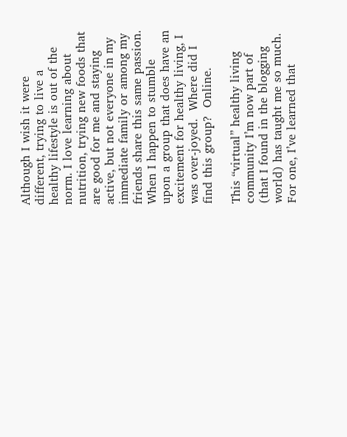Although I wish it were different, trying to live a healthy lifestyle is out of the norm. I love learning about nutrition, trying new foods that are good for me and staying active, but not everyone in my immediate family or among my friends share this same passion. When I happen to stumble upon a group that does have an excitement for healthy living, I was over-joyed.  Where did I find this group?  Online.

This “virtual” healthy living community I’m now part of (that I found in the blogging world) has taught me so much.  For one, I’ve learned that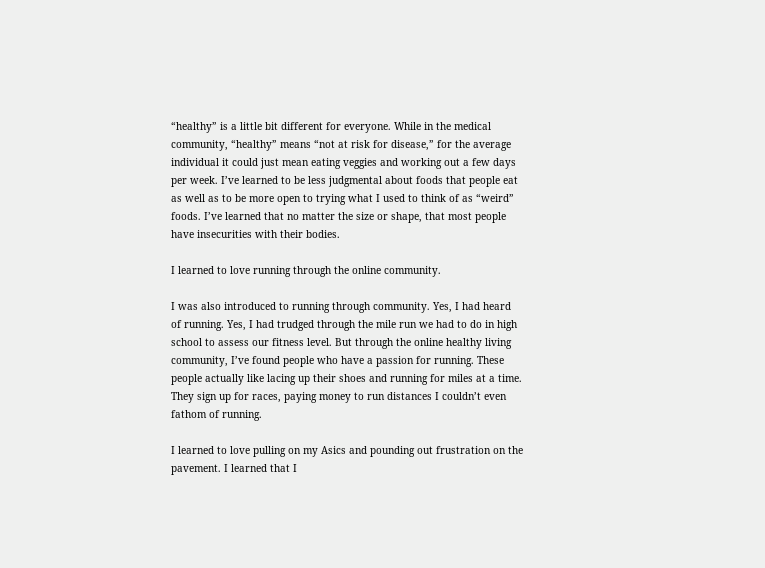“healthy” is a little bit different for everyone. While in the medical community, “healthy” means “not at risk for disease,” for the average individual it could just mean eating veggies and working out a few days per week. I’ve learned to be less judgmental about foods that people eat as well as to be more open to trying what I used to think of as “weird” foods. I’ve learned that no matter the size or shape, that most people have insecurities with their bodies.

I learned to love running through the online community.

I was also introduced to running through community. Yes, I had heard of running. Yes, I had trudged through the mile run we had to do in high school to assess our fitness level. But through the online healthy living community, I’ve found people who have a passion for running. These people actually like lacing up their shoes and running for miles at a time. They sign up for races, paying money to run distances I couldn’t even fathom of running.

I learned to love pulling on my Asics and pounding out frustration on the pavement. I learned that I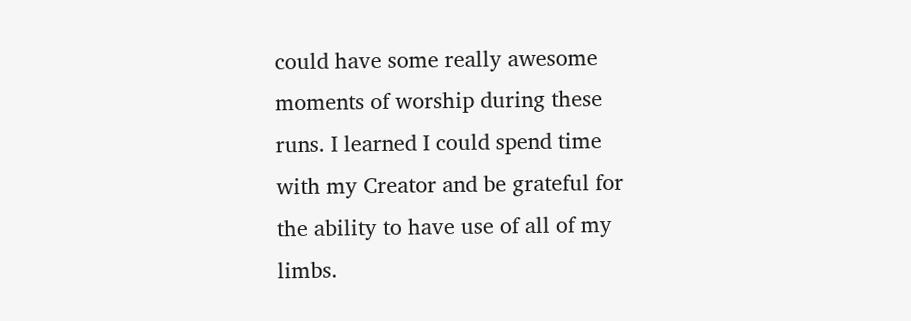could have some really awesome moments of worship during these runs. I learned I could spend time with my Creator and be grateful for the ability to have use of all of my limbs.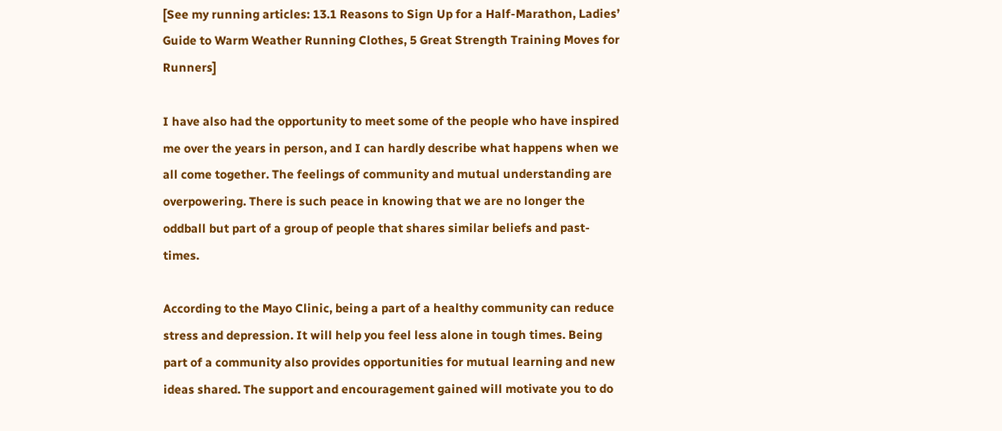[See my running articles: 13.1 Reasons to Sign Up for a Half-Marathon, Ladies’ Guide to Warm Weather Running Clothes, 5 Great Strength Training Moves for Runners]

I have also had the opportunity to meet some of the people who have inspired me over the years in person, and I can hardly describe what happens when we all come together. The feelings of community and mutual understanding are overpowering. There is such peace in knowing that we are no longer the oddball but part of a group of people that shares similar beliefs and past-times.

According to the Mayo Clinic, being a part of a healthy community can reduce stress and depression. It will help you feel less alone in tough times. Being part of a community also provides opportunities for mutual learning and new ideas shared. The support and encouragement gained will motivate you to do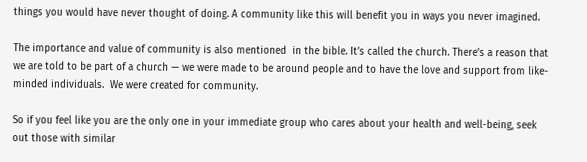things you would have never thought of doing. A community like this will benefit you in ways you never imagined.

The importance and value of community is also mentioned  in the bible. It’s called the church. There’s a reason that we are told to be part of a church — we were made to be around people and to have the love and support from like-minded individuals.  We were created for community.

So if you feel like you are the only one in your immediate group who cares about your health and well-being, seek out those with similar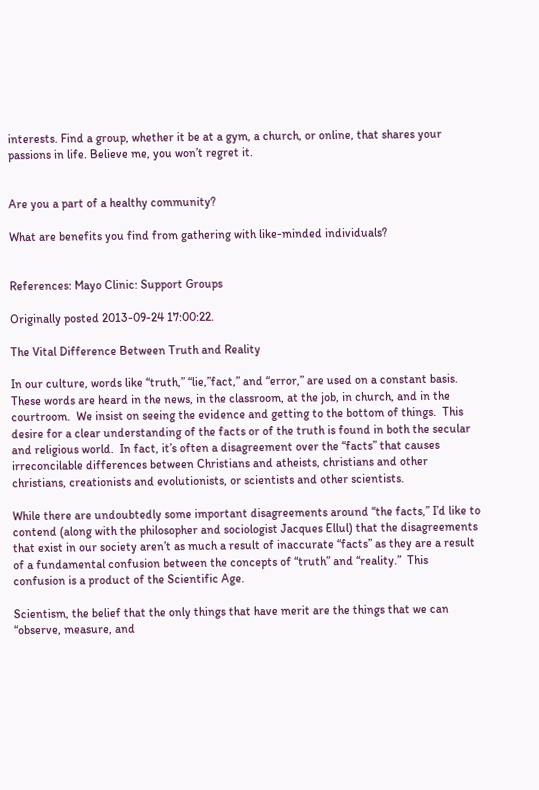interests. Find a group, whether it be at a gym, a church, or online, that shares your passions in life. Believe me, you won’t regret it.


Are you a part of a healthy community?

What are benefits you find from gathering with like-minded individuals?


References: Mayo Clinic: Support Groups

Originally posted 2013-09-24 17:00:22.

The Vital Difference Between Truth and Reality

In our culture, words like “truth,” “lie,”fact,” and “error,” are used on a constant basis.  These words are heard in the news, in the classroom, at the job, in church, and in the courtroom.  We insist on seeing the evidence and getting to the bottom of things.  This desire for a clear understanding of the facts or of the truth is found in both the secular and religious world.  In fact, it’s often a disagreement over the “facts” that causes irreconcilable differences between Christians and atheists, christians and other christians, creationists and evolutionists, or scientists and other scientists.

While there are undoubtedly some important disagreements around “the facts,” I’d like to contend (along with the philosopher and sociologist Jacques Ellul) that the disagreements that exist in our society aren’t as much a result of inaccurate “facts” as they are a result of a fundamental confusion between the concepts of “truth” and “reality.”  This confusion is a product of the Scientific Age.

Scientism, the belief that the only things that have merit are the things that we can “observe, measure, and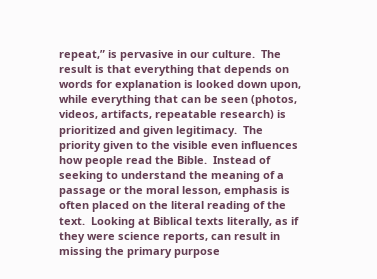repeat,” is pervasive in our culture.  The result is that everything that depends on words for explanation is looked down upon, while everything that can be seen (photos, videos, artifacts, repeatable research) is prioritized and given legitimacy.  The priority given to the visible even influences how people read the Bible.  Instead of seeking to understand the meaning of a passage or the moral lesson, emphasis is often placed on the literal reading of the text.  Looking at Biblical texts literally, as if they were science reports, can result in missing the primary purpose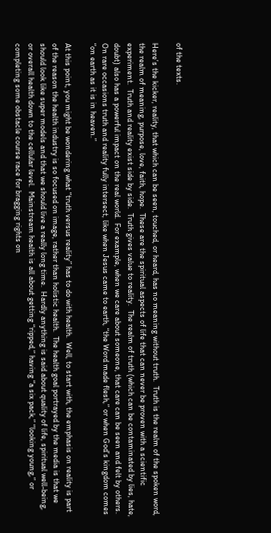of the texts.

Here’s the kicker, reality, that which can be seen, touched, or heard, has no meaning without truth.  Truth is the realm of the spoken word, the realm of meaning, purpose, love, faith, hope.  These are the spiritual aspects of life that can never be proven with a scientific experiment.  Truth and reality exist side by side.  Truth gives value to reality.  The realm of truth (which can be contaminated by lies, hate, doubt) also has a powerful impact on the real world.  For example, when we care about someone, that care can be seen and felt by others.  On rare occasions truth and reality fully intersect, like when Jesus came to earth, “the Word made flesh,” or when God’s kingdom comes “on earth as it is in heaven.”

At this point, you might be wondering what “truth versus reality” has to do with health.  Well, to start with, the emphasis on reality is part of the reason the health industry is so focused on image, rather than holistic health.  The health goal portrayed by the media is that we should look like super models and that we should live a really long time.  Hardly anything is said about quality of life, spiritual well-being, or overall health down to the cellular level.  Mainstream health is all about getting “ripped,” having “a six pack,” “looking young,” or completing some obstacle course race for bragging rights on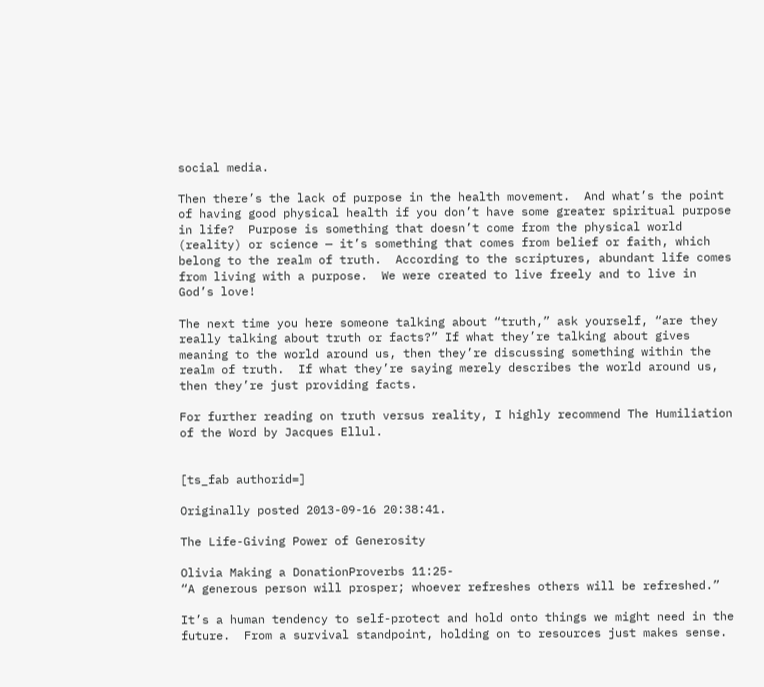social media.

Then there’s the lack of purpose in the health movement.  And what’s the point of having good physical health if you don’t have some greater spiritual purpose in life?  Purpose is something that doesn’t come from the physical world (reality) or science — it’s something that comes from belief or faith, which belong to the realm of truth.  According to the scriptures, abundant life comes from living with a purpose.  We were created to live freely and to live in God’s love!

The next time you here someone talking about “truth,” ask yourself, “are they really talking about truth or facts?” If what they’re talking about gives meaning to the world around us, then they’re discussing something within the realm of truth.  If what they’re saying merely describes the world around us, then they’re just providing facts.

For further reading on truth versus reality, I highly recommend The Humiliation of the Word by Jacques Ellul.


[ts_fab authorid=]

Originally posted 2013-09-16 20:38:41.

The Life-Giving Power of Generosity

Olivia Making a DonationProverbs 11:25-
“A generous person will prosper; whoever refreshes others will be refreshed.”

It’s a human tendency to self-protect and hold onto things we might need in the future.  From a survival standpoint, holding on to resources just makes sense.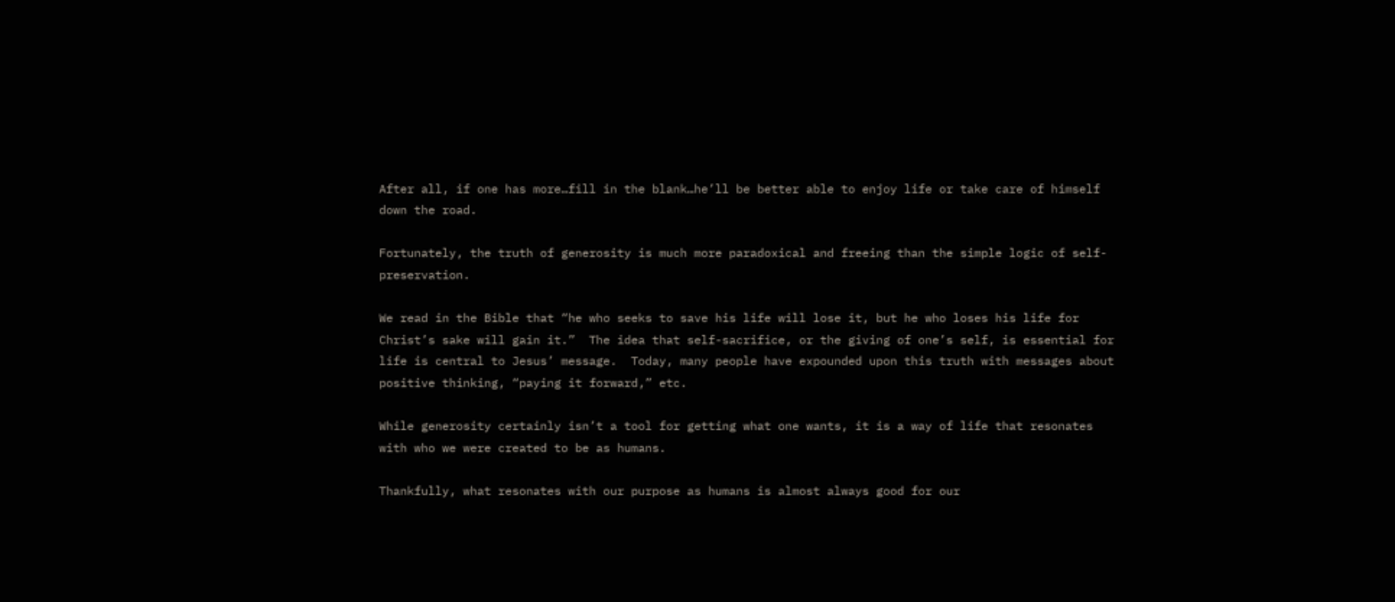After all, if one has more…fill in the blank…he’ll be better able to enjoy life or take care of himself down the road.

Fortunately, the truth of generosity is much more paradoxical and freeing than the simple logic of self-preservation.

We read in the Bible that “he who seeks to save his life will lose it, but he who loses his life for Christ’s sake will gain it.”  The idea that self-sacrifice, or the giving of one’s self, is essential for life is central to Jesus’ message.  Today, many people have expounded upon this truth with messages about positive thinking, “paying it forward,” etc.

While generosity certainly isn’t a tool for getting what one wants, it is a way of life that resonates with who we were created to be as humans.

Thankfully, what resonates with our purpose as humans is almost always good for our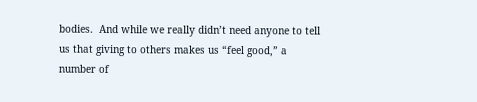bodies.  And while we really didn’t need anyone to tell us that giving to others makes us “feel good,” a number of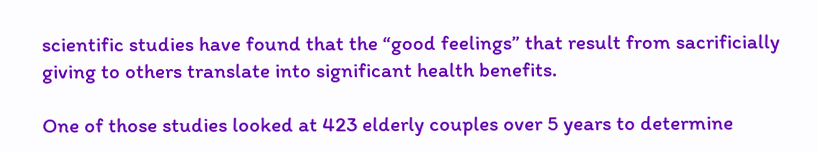scientific studies have found that the “good feelings” that result from sacrificially giving to others translate into significant health benefits.

One of those studies looked at 423 elderly couples over 5 years to determine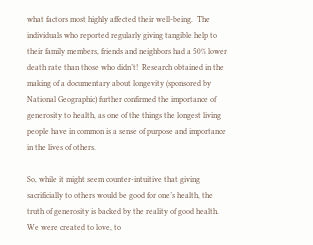what factors most highly affected their well-being.  The individuals who reported regularly giving tangible help to their family members, friends and neighbors had a 50% lower death rate than those who didn’t!  Research obtained in the making of a documentary about longevity (sponsored by National Geographic) further confirmed the importance of generosity to health, as one of the things the longest living people have in common is a sense of purpose and importance in the lives of others.

So, while it might seem counter-intuitive that giving sacrificially to others would be good for one’s health, the truth of generosity is backed by the reality of good health. We were created to love, to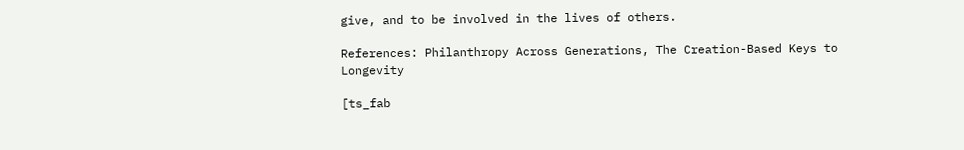give, and to be involved in the lives of others.

References: Philanthropy Across Generations, The Creation-Based Keys to Longevity

[ts_fab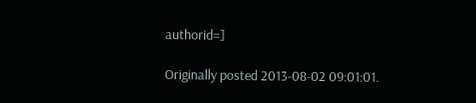authorid=]

Originally posted 2013-08-02 09:01:01.